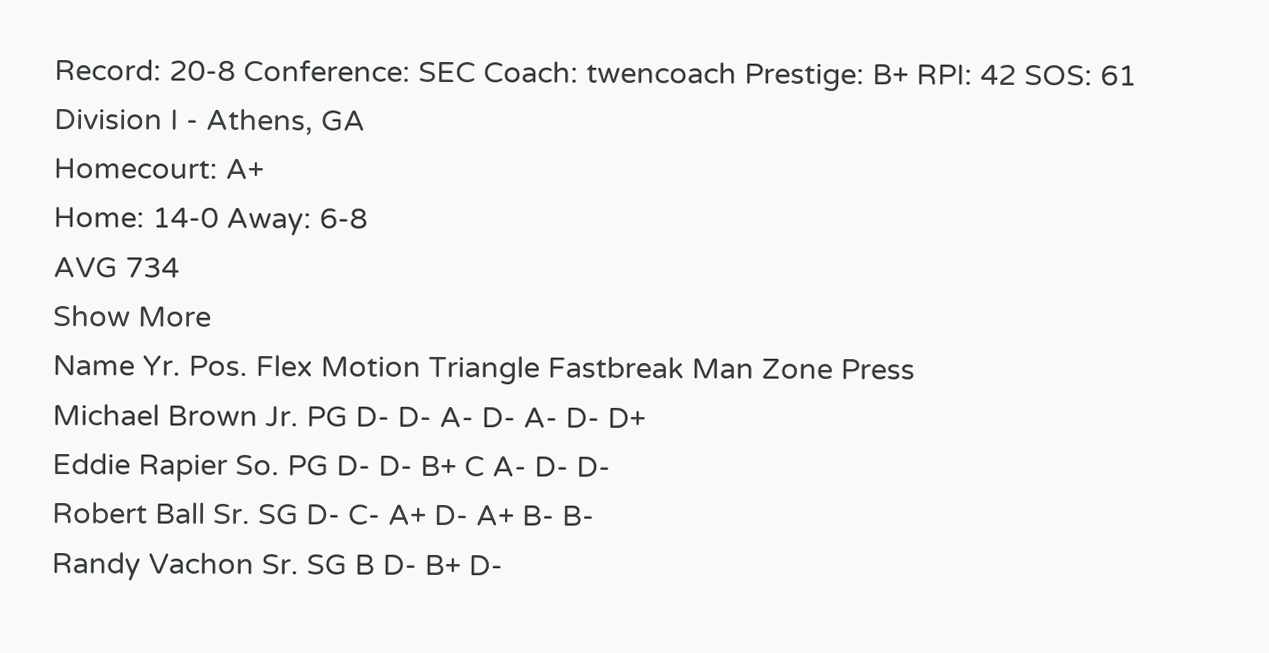Record: 20-8 Conference: SEC Coach: twencoach Prestige: B+ RPI: 42 SOS: 61
Division I - Athens, GA
Homecourt: A+
Home: 14-0 Away: 6-8
AVG 734
Show More
Name Yr. Pos. Flex Motion Triangle Fastbreak Man Zone Press
Michael Brown Jr. PG D- D- A- D- A- D- D+
Eddie Rapier So. PG D- D- B+ C A- D- D-
Robert Ball Sr. SG D- C- A+ D- A+ B- B-
Randy Vachon Sr. SG B D- B+ D-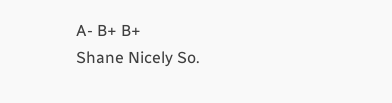A- B+ B+
Shane Nicely So.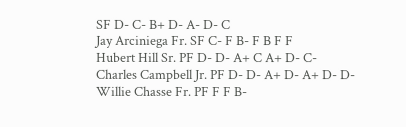SF D- C- B+ D- A- D- C
Jay Arciniega Fr. SF C- F B- F B F F
Hubert Hill Sr. PF D- D- A+ C A+ D- C-
Charles Campbell Jr. PF D- D- A+ D- A+ D- D-
Willie Chasse Fr. PF F F B-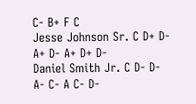C- B+ F C
Jesse Johnson Sr. C D+ D- A+ D- A+ D+ D-
Daniel Smith Jr. C D- D- A- C- A C- D-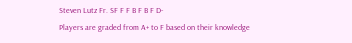Steven Lutz Fr. SF F F B F B F D-
Players are graded from A+ to F based on their knowledge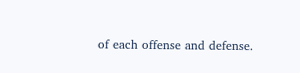of each offense and defense.